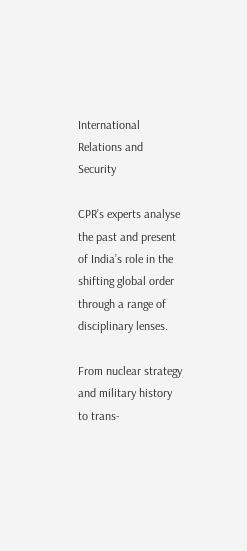International Relations and Security

CPR’s experts analyse the past and present of India’s role in the shifting global order through a range of disciplinary lenses.

From nuclear strategy and military history to trans-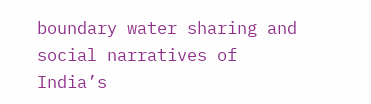boundary water sharing and social narratives of India’s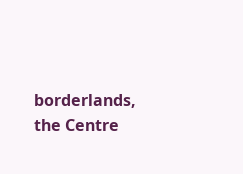borderlands, the Centre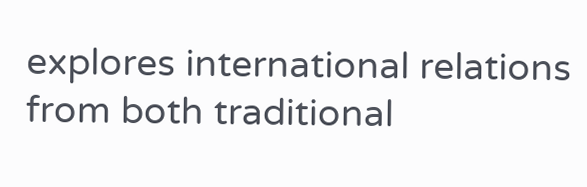explores international relations from both traditional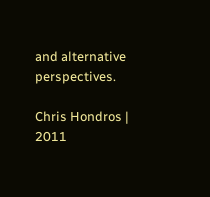and alternative perspectives.

Chris Hondros | 2011